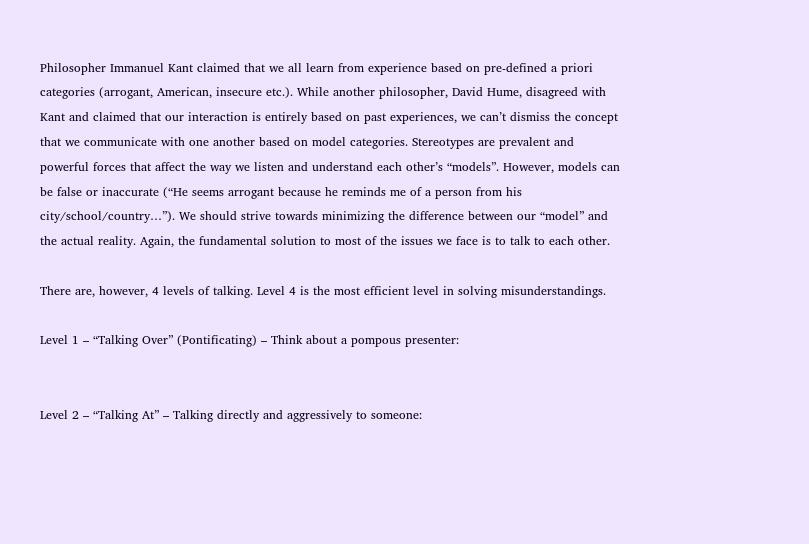Philosopher Immanuel Kant claimed that we all learn from experience based on pre-defined a priori categories (arrogant, American, insecure etc.). While another philosopher, David Hume, disagreed with Kant and claimed that our interaction is entirely based on past experiences, we can’t dismiss the concept that we communicate with one another based on model categories. Stereotypes are prevalent and powerful forces that affect the way we listen and understand each other’s “models”. However, models can be false or inaccurate (“He seems arrogant because he reminds me of a person from his city/school/country…”). We should strive towards minimizing the difference between our “model” and the actual reality. Again, the fundamental solution to most of the issues we face is to talk to each other.

There are, however, 4 levels of talking. Level 4 is the most efficient level in solving misunderstandings.

Level 1 – “Talking Over” (Pontificating) – Think about a pompous presenter:


Level 2 – “Talking At” – Talking directly and aggressively to someone: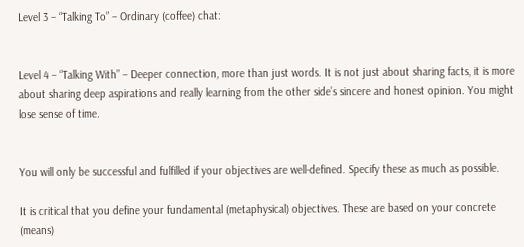Level 3 – “Talking To” – Ordinary (coffee) chat:


Level 4 – “Talking With” – Deeper connection, more than just words. It is not just about sharing facts, it is more about sharing deep aspirations and really learning from the other side’s sincere and honest opinion. You might lose sense of time.


You will only be successful and fulfilled if your objectives are well-defined. Specify these as much as possible.

It is critical that you define your fundamental (metaphysical) objectives. These are based on your concrete (means)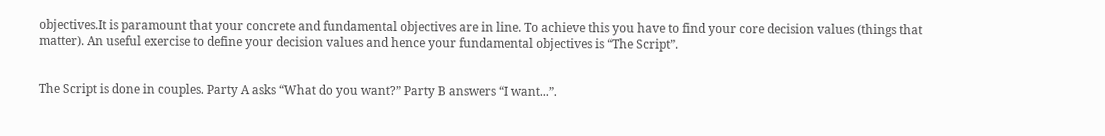objectives.It is paramount that your concrete and fundamental objectives are in line. To achieve this you have to find your core decision values (things that matter). An useful exercise to define your decision values and hence your fundamental objectives is “The Script”.


The Script is done in couples. Party A asks “What do you want?” Party B answers “I want...”.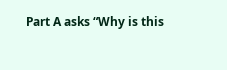Part A asks “Why is this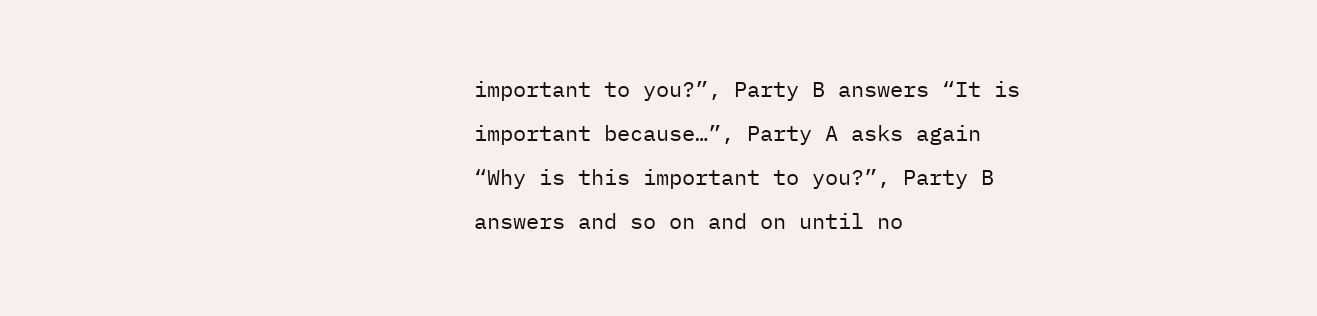important to you?”, Party B answers “It is important because…”, Party A asks again “Why is this important to you?”, Party B answers and so on and on until no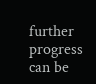further progress can be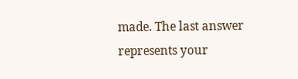made. The last answer represents your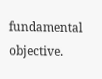fundamental objective.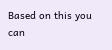Based on this you can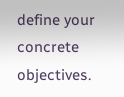define your concrete objectives.